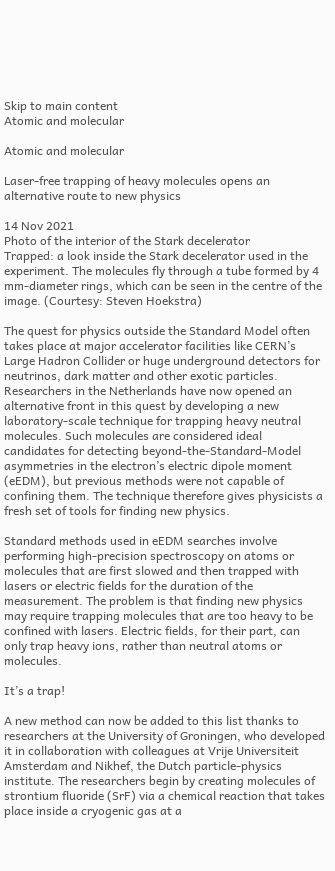Skip to main content
Atomic and molecular

Atomic and molecular

Laser-free trapping of heavy molecules opens an alternative route to new physics

14 Nov 2021
Photo of the interior of the Stark decelerator
Trapped: a look inside the Stark decelerator used in the experiment. The molecules fly through a tube formed by 4 mm-diameter rings, which can be seen in the centre of the image. (Courtesy: Steven Hoekstra)

The quest for physics outside the Standard Model often takes place at major accelerator facilities like CERN’s Large Hadron Collider or huge underground detectors for neutrinos, dark matter and other exotic particles. Researchers in the Netherlands have now opened an alternative front in this quest by developing a new laboratory-scale technique for trapping heavy neutral molecules. Such molecules are considered ideal candidates for detecting beyond-the-Standard-Model asymmetries in the electron’s electric dipole moment (eEDM), but previous methods were not capable of confining them. The technique therefore gives physicists a fresh set of tools for finding new physics.

Standard methods used in eEDM searches involve performing high-precision spectroscopy on atoms or molecules that are first slowed and then trapped with lasers or electric fields for the duration of the measurement. The problem is that finding new physics may require trapping molecules that are too heavy to be confined with lasers. Electric fields, for their part, can only trap heavy ions, rather than neutral atoms or molecules.

It’s a trap!

A new method can now be added to this list thanks to researchers at the University of Groningen, who developed it in collaboration with colleagues at Vrije Universiteit Amsterdam and Nikhef, the Dutch particle-physics institute. The researchers begin by creating molecules of strontium fluoride (SrF) via a chemical reaction that takes place inside a cryogenic gas at a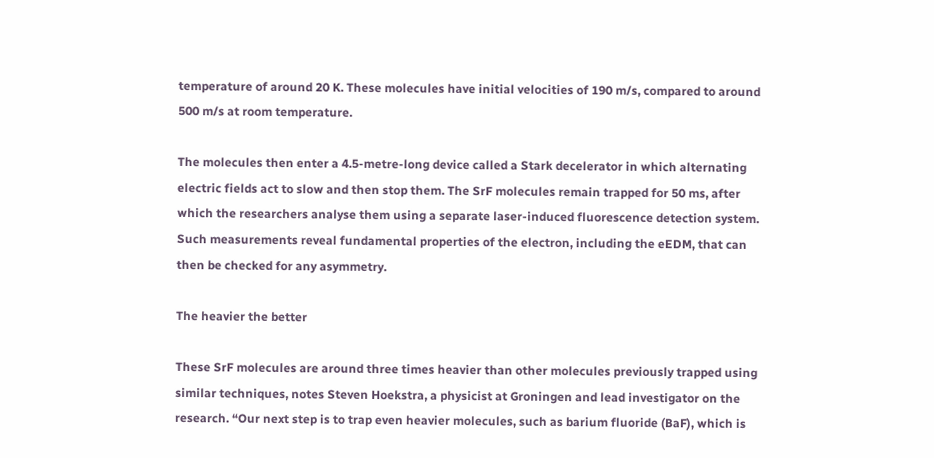temperature of around 20 K. These molecules have initial velocities of 190 m/s, compared to around 500 m/s at room temperature.

The molecules then enter a 4.5-metre-long device called a Stark decelerator in which alternating electric fields act to slow and then stop them. The SrF molecules remain trapped for 50 ms, after which the researchers analyse them using a separate laser-induced fluorescence detection system. Such measurements reveal fundamental properties of the electron, including the eEDM, that can then be checked for any asymmetry.

The heavier the better

These SrF molecules are around three times heavier than other molecules previously trapped using similar techniques, notes Steven Hoekstra, a physicist at Groningen and lead investigator on the research. “Our next step is to trap even heavier molecules, such as barium fluoride (BaF), which is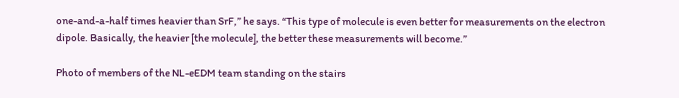one-and-a-half times heavier than SrF,” he says. “This type of molecule is even better for measurements on the electron dipole. Basically, the heavier [the molecule], the better these measurements will become.”

Photo of members of the NL-eEDM team standing on the stairs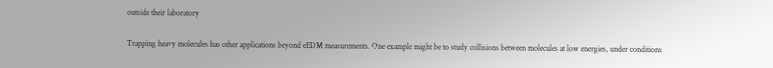outside their laboratory

Trapping heavy molecules has other applications beyond eEDM measurements. One example might be to study collisions between molecules at low energies, under conditions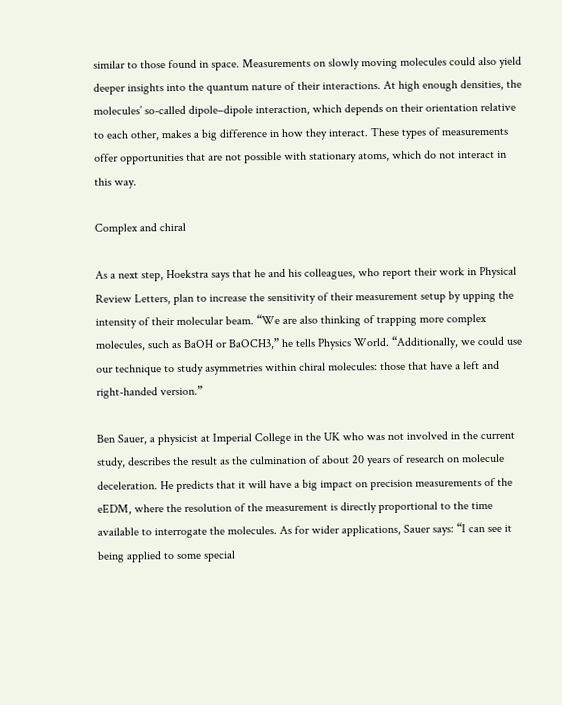similar to those found in space. Measurements on slowly moving molecules could also yield deeper insights into the quantum nature of their interactions. At high enough densities, the molecules’ so-called dipole–dipole interaction, which depends on their orientation relative to each other, makes a big difference in how they interact. These types of measurements offer opportunities that are not possible with stationary atoms, which do not interact in this way.

Complex and chiral

As a next step, Hoekstra says that he and his colleagues, who report their work in Physical Review Letters, plan to increase the sensitivity of their measurement setup by upping the intensity of their molecular beam. “We are also thinking of trapping more complex molecules, such as BaOH or BaOCH3,” he tells Physics World. “Additionally, we could use our technique to study asymmetries within chiral molecules: those that have a left and right-handed version.”

Ben Sauer, a physicist at Imperial College in the UK who was not involved in the current study, describes the result as the culmination of about 20 years of research on molecule deceleration. He predicts that it will have a big impact on precision measurements of the eEDM, where the resolution of the measurement is directly proportional to the time available to interrogate the molecules. As for wider applications, Sauer says: “I can see it being applied to some special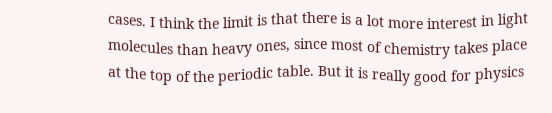cases. I think the limit is that there is a lot more interest in light molecules than heavy ones, since most of chemistry takes place at the top of the periodic table. But it is really good for physics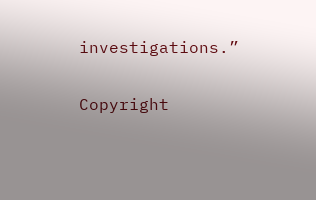investigations.”

Copyright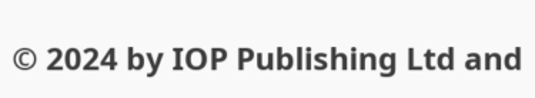© 2024 by IOP Publishing Ltd and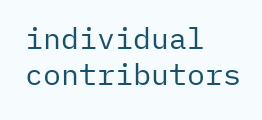individual contributors